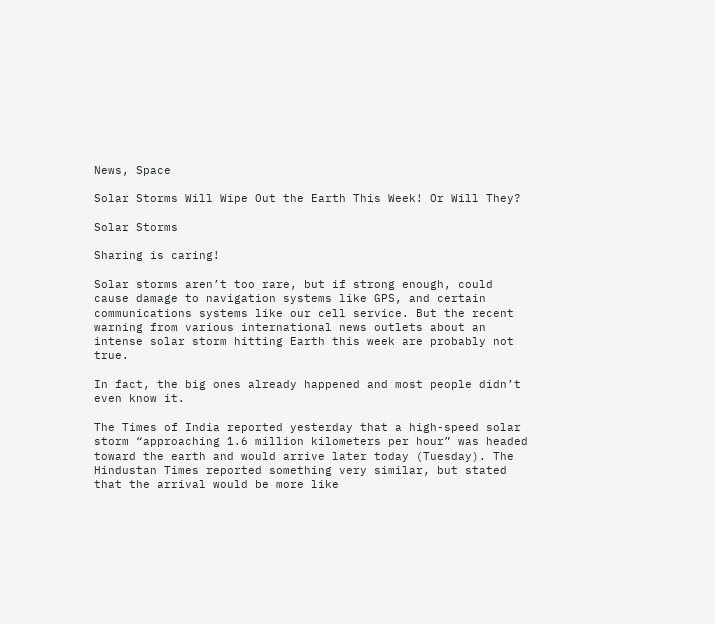News, Space

Solar Storms Will Wipe Out the Earth This Week! Or Will They?

Solar Storms

Sharing is caring!

Solar storms aren’t too rare, but if strong enough, could cause damage to navigation systems like GPS, and certain communications systems like our cell service. But the recent warning from various international news outlets about an intense solar storm hitting Earth this week are probably not true.

In fact, the big ones already happened and most people didn’t even know it.

The Times of India reported yesterday that a high-speed solar storm “approaching 1.6 million kilometers per hour” was headed toward the earth and would arrive later today (Tuesday). The Hindustan Times reported something very similar, but stated that the arrival would be more like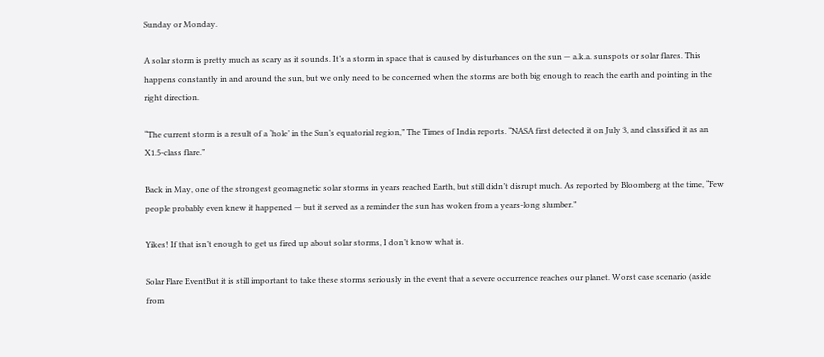Sunday or Monday.

A solar storm is pretty much as scary as it sounds. It’s a storm in space that is caused by disturbances on the sun — a.k.a. sunspots or solar flares. This happens constantly in and around the sun, but we only need to be concerned when the storms are both big enough to reach the earth and pointing in the right direction.

“The current storm is a result of a ‘hole’ in the Sun’s equatorial region,” The Times of India reports. “NASA first detected it on July 3, and classified it as an X1.5-class flare.”

Back in May, one of the strongest geomagnetic solar storms in years reached Earth, but still didn’t disrupt much. As reported by Bloomberg at the time, “Few people probably even knew it happened — but it served as a reminder the sun has woken from a years-long slumber.”

Yikes! If that isn’t enough to get us fired up about solar storms, I don’t know what is.

Solar Flare EventBut it is still important to take these storms seriously in the event that a severe occurrence reaches our planet. Worst case scenario (aside from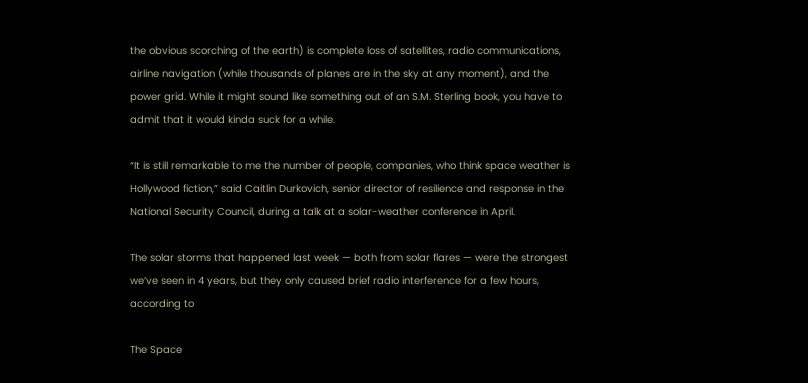the obvious scorching of the earth) is complete loss of satellites, radio communications, airline navigation (while thousands of planes are in the sky at any moment), and the power grid. While it might sound like something out of an S.M. Sterling book, you have to admit that it would kinda suck for a while.

“It is still remarkable to me the number of people, companies, who think space weather is Hollywood fiction,” said Caitlin Durkovich, senior director of resilience and response in the National Security Council, during a talk at a solar-weather conference in April.

The solar storms that happened last week — both from solar flares — were the strongest we’ve seen in 4 years, but they only caused brief radio interference for a few hours, according to

The Space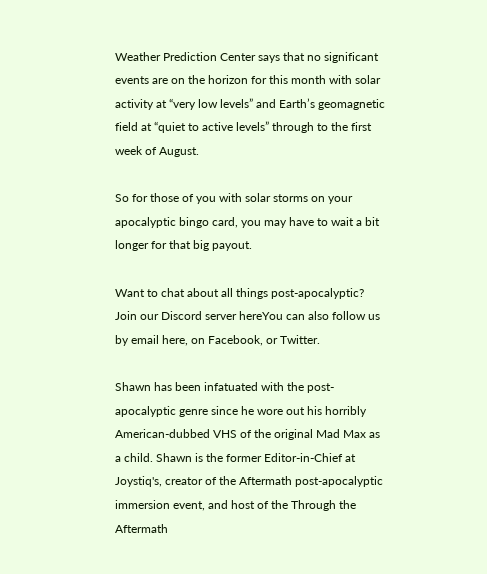Weather Prediction Center says that no significant events are on the horizon for this month with solar activity at “very low levels” and Earth’s geomagnetic field at “quiet to active levels” through to the first week of August.

So for those of you with solar storms on your apocalyptic bingo card, you may have to wait a bit longer for that big payout.

Want to chat about all things post-apocalyptic? Join our Discord server hereYou can also follow us by email here, on Facebook, or Twitter.

Shawn has been infatuated with the post-apocalyptic genre since he wore out his horribly American-dubbed VHS of the original Mad Max as a child. Shawn is the former Editor-in-Chief at Joystiq's, creator of the Aftermath post-apocalyptic immersion event, and host of the Through the Aftermath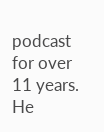podcast for over 11 years. He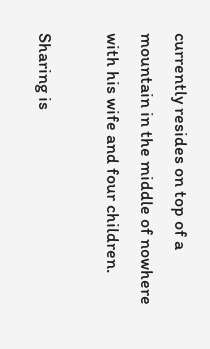currently resides on top of a mountain in the middle of nowhere with his wife and four children.

Sharing is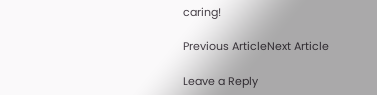caring!

Previous ArticleNext Article

Leave a Reply